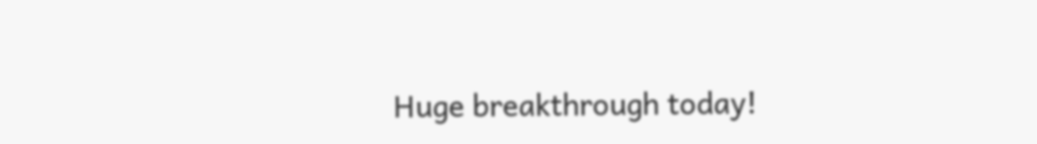Huge breakthrough today!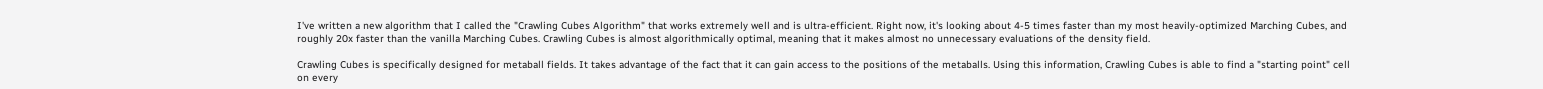I've written a new algorithm that I called the "Crawling Cubes Algorithm" that works extremely well and is ultra-efficient. Right now, it's looking about 4-5 times faster than my most heavily-optimized Marching Cubes, and roughly 20x faster than the vanilla Marching Cubes. Crawling Cubes is almost algorithmically optimal, meaning that it makes almost no unnecessary evaluations of the density field.

Crawling Cubes is specifically designed for metaball fields. It takes advantage of the fact that it can gain access to the positions of the metaballs. Using this information, Crawling Cubes is able to find a "starting point" cell on every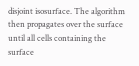disjoint isosurface. The algorithm then propagates over the surface until all cells containing the surface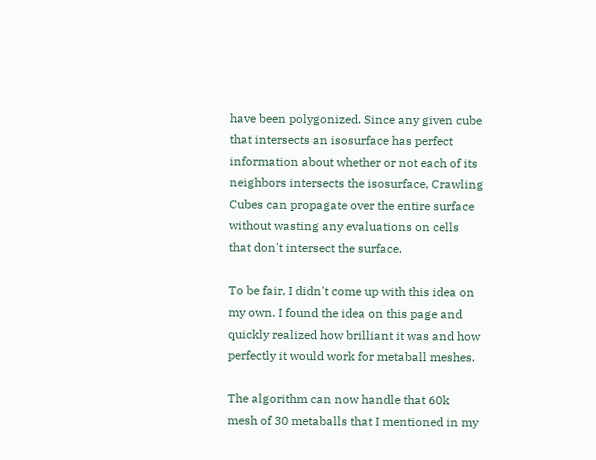have been polygonized. Since any given cube that intersects an isosurface has perfect information about whether or not each of its neighbors intersects the isosurface, Crawling Cubes can propagate over the entire surface without wasting any evaluations on cells that don't intersect the surface.

To be fair, I didn't come up with this idea on my own. I found the idea on this page and quickly realized how brilliant it was and how perfectly it would work for metaball meshes.

The algorithm can now handle that 60k mesh of 30 metaballs that I mentioned in my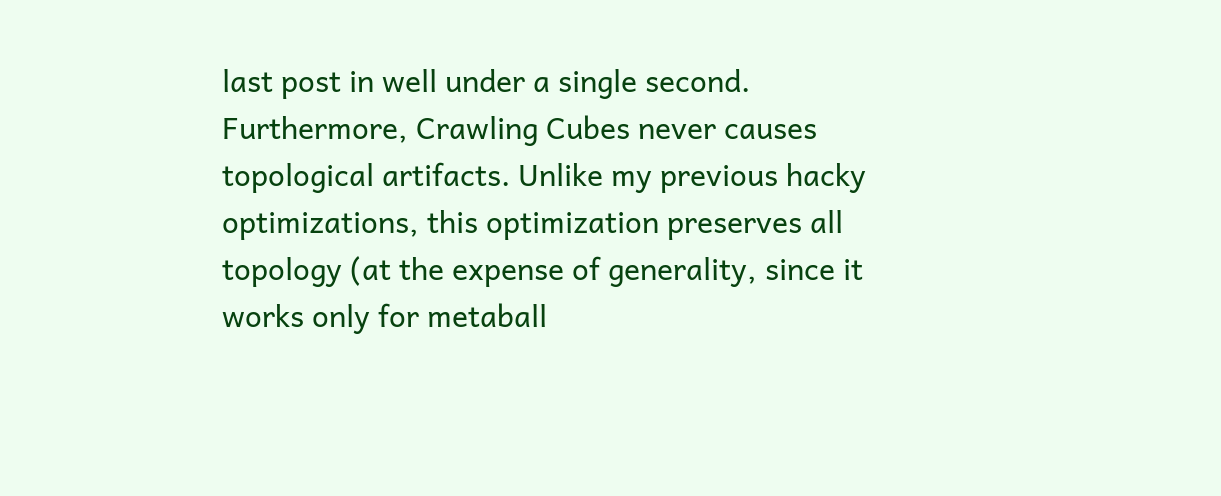last post in well under a single second. Furthermore, Crawling Cubes never causes topological artifacts. Unlike my previous hacky optimizations, this optimization preserves all topology (at the expense of generality, since it works only for metaball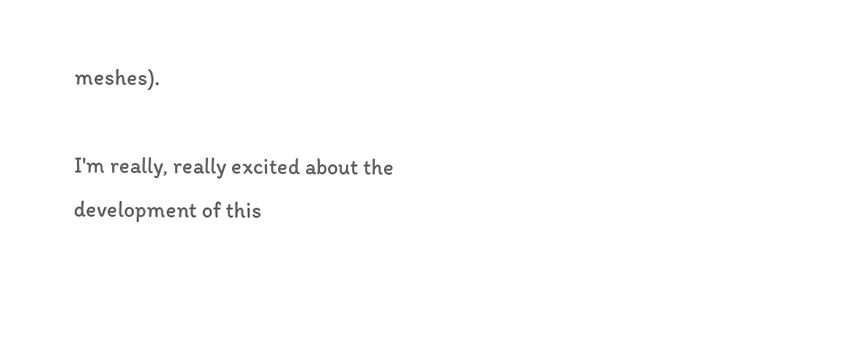meshes).

I'm really, really excited about the development of this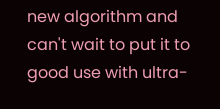new algorithm and can't wait to put it to good use with ultra-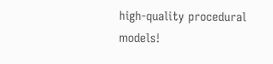high-quality procedural models!